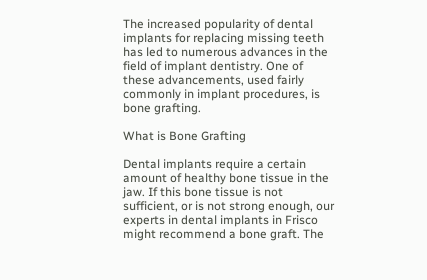The increased popularity of dental implants for replacing missing teeth has led to numerous advances in the field of implant dentistry. One of these advancements, used fairly commonly in implant procedures, is bone grafting.

What is Bone Grafting

Dental implants require a certain amount of healthy bone tissue in the jaw. If this bone tissue is not sufficient, or is not strong enough, our experts in dental implants in Frisco might recommend a bone graft. The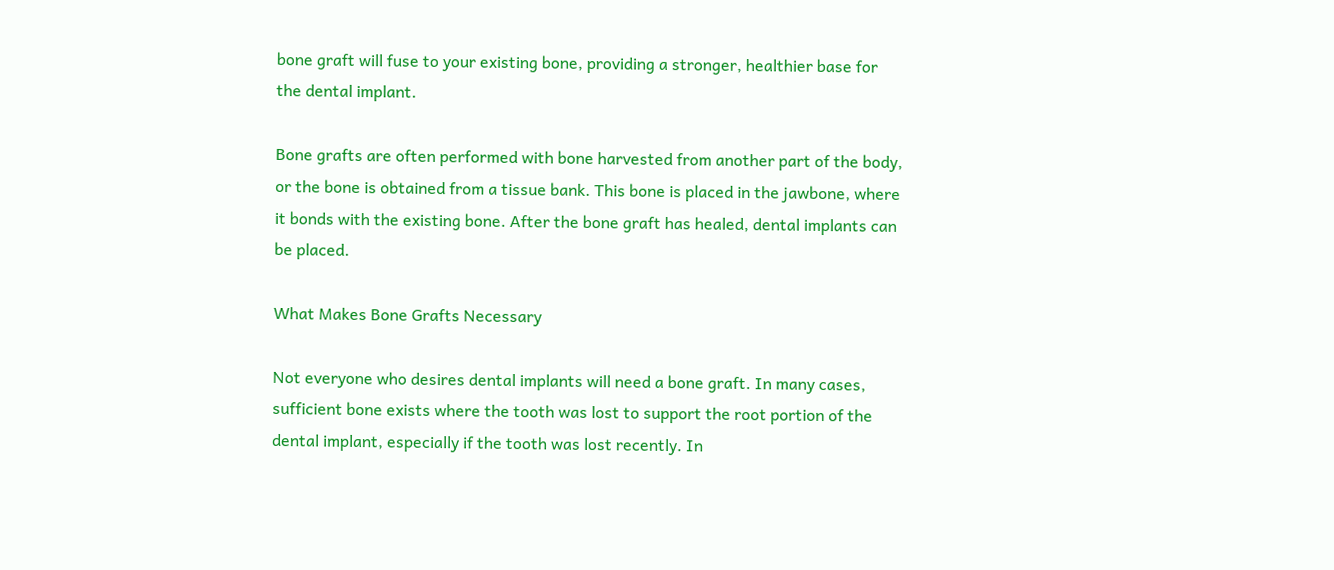bone graft will fuse to your existing bone, providing a stronger, healthier base for the dental implant.

Bone grafts are often performed with bone harvested from another part of the body, or the bone is obtained from a tissue bank. This bone is placed in the jawbone, where it bonds with the existing bone. After the bone graft has healed, dental implants can be placed.

What Makes Bone Grafts Necessary

Not everyone who desires dental implants will need a bone graft. In many cases, sufficient bone exists where the tooth was lost to support the root portion of the dental implant, especially if the tooth was lost recently. In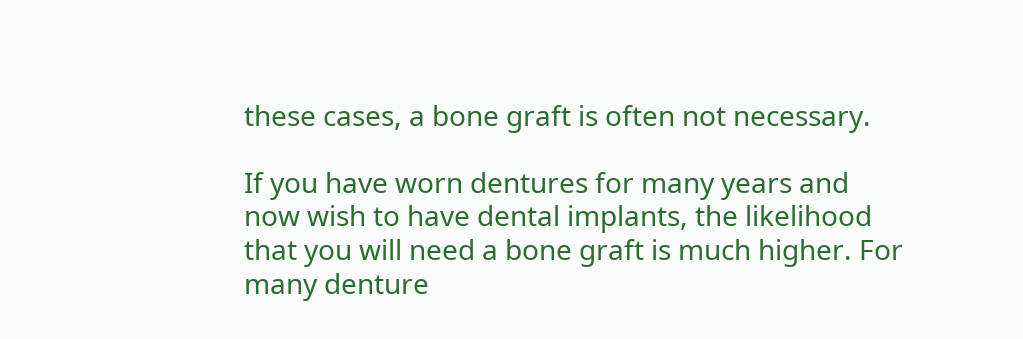these cases, a bone graft is often not necessary.

If you have worn dentures for many years and now wish to have dental implants, the likelihood that you will need a bone graft is much higher. For many denture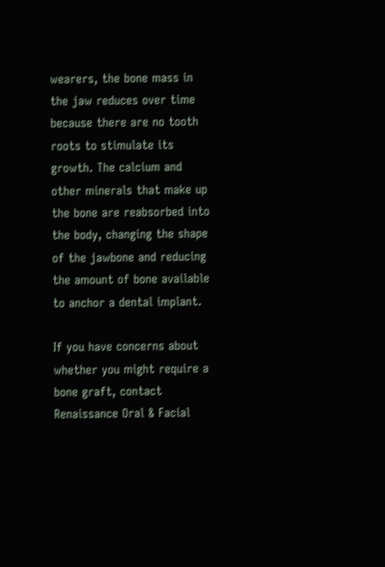wearers, the bone mass in the jaw reduces over time because there are no tooth roots to stimulate its growth. The calcium and other minerals that make up the bone are reabsorbed into the body, changing the shape of the jawbone and reducing the amount of bone available to anchor a dental implant.

If you have concerns about whether you might require a bone graft, contact Renaissance Oral & Facial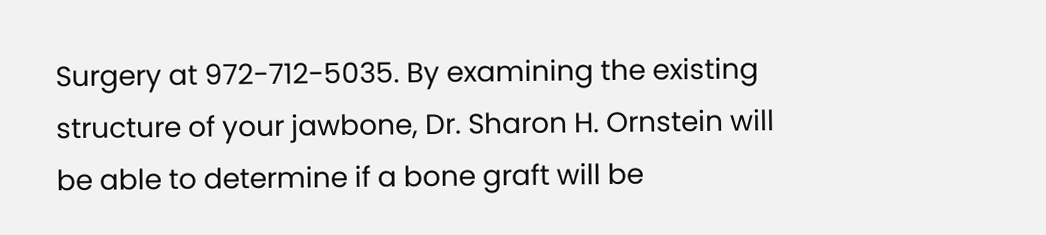Surgery at 972-712-5035. By examining the existing structure of your jawbone, Dr. Sharon H. Ornstein will be able to determine if a bone graft will be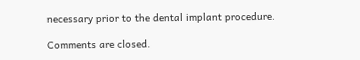necessary prior to the dental implant procedure.

Comments are closed.